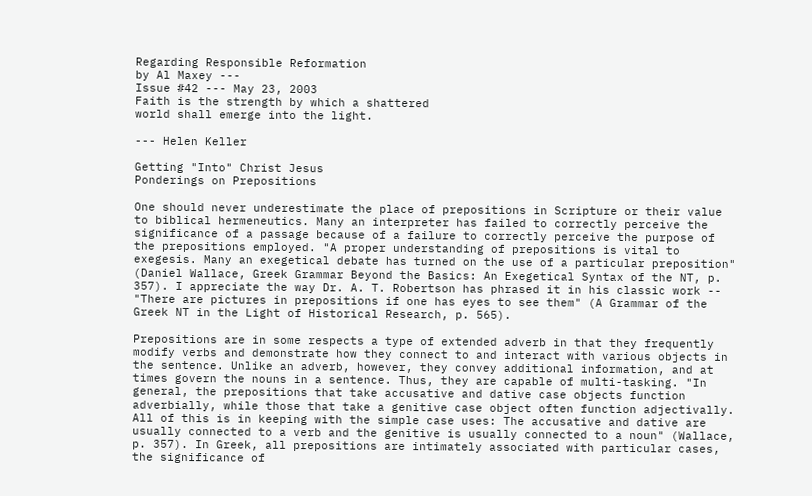Regarding Responsible Reformation
by Al Maxey ---
Issue #42 --- May 23, 2003
Faith is the strength by which a shattered
world shall emerge into the light.

--- Helen Keller

Getting "Into" Christ Jesus
Ponderings on Prepositions

One should never underestimate the place of prepositions in Scripture or their value to biblical hermeneutics. Many an interpreter has failed to correctly perceive the significance of a passage because of a failure to correctly perceive the purpose of the prepositions employed. "A proper understanding of prepositions is vital to exegesis. Many an exegetical debate has turned on the use of a particular preposition" (Daniel Wallace, Greek Grammar Beyond the Basics: An Exegetical Syntax of the NT, p. 357). I appreciate the way Dr. A. T. Robertson has phrased it in his classic work -- "There are pictures in prepositions if one has eyes to see them" (A Grammar of the Greek NT in the Light of Historical Research, p. 565).

Prepositions are in some respects a type of extended adverb in that they frequently modify verbs and demonstrate how they connect to and interact with various objects in the sentence. Unlike an adverb, however, they convey additional information, and at times govern the nouns in a sentence. Thus, they are capable of multi-tasking. "In general, the prepositions that take accusative and dative case objects function adverbially, while those that take a genitive case object often function adjectivally. All of this is in keeping with the simple case uses: The accusative and dative are usually connected to a verb and the genitive is usually connected to a noun" (Wallace, p. 357). In Greek, all prepositions are intimately associated with particular cases, the significance of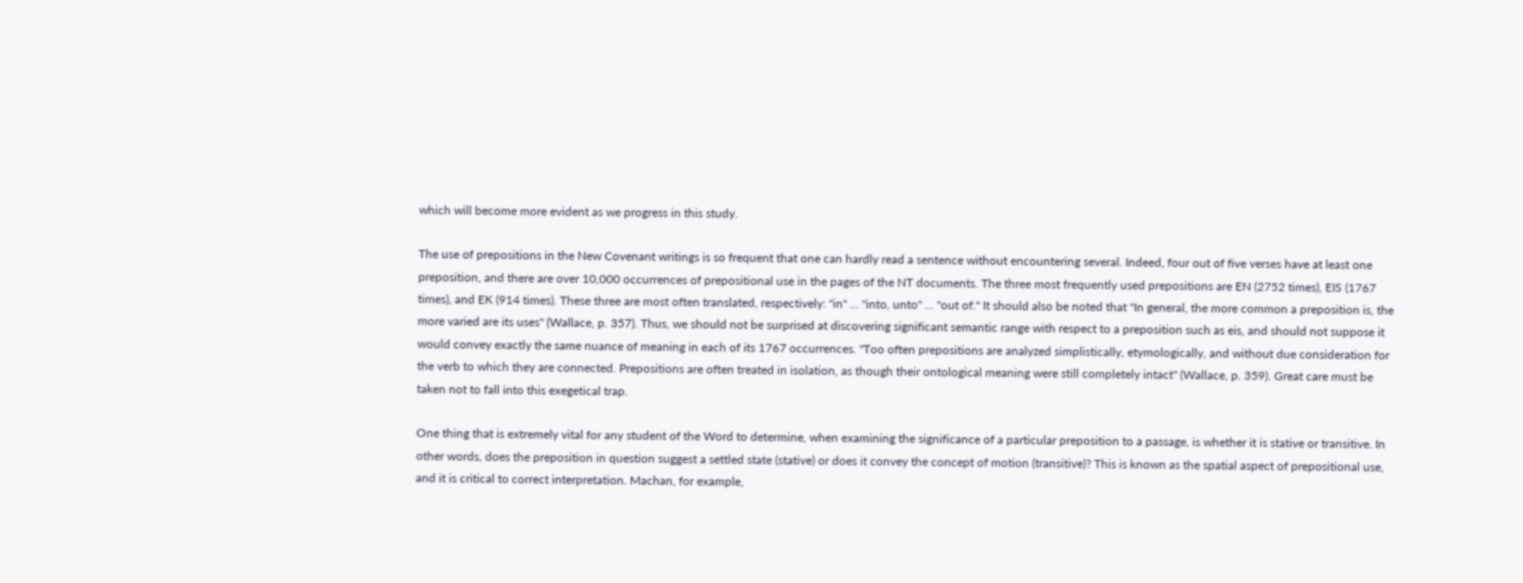which will become more evident as we progress in this study.

The use of prepositions in the New Covenant writings is so frequent that one can hardly read a sentence without encountering several. Indeed, four out of five verses have at least one preposition, and there are over 10,000 occurrences of prepositional use in the pages of the NT documents. The three most frequently used prepositions are EN (2752 times), EIS (1767 times), and EK (914 times). These three are most often translated, respectively: "in" ... "into, unto" ... "out of." It should also be noted that "In general, the more common a preposition is, the more varied are its uses" (Wallace, p. 357). Thus, we should not be surprised at discovering significant semantic range with respect to a preposition such as eis, and should not suppose it would convey exactly the same nuance of meaning in each of its 1767 occurrences. "Too often prepositions are analyzed simplistically, etymologically, and without due consideration for the verb to which they are connected. Prepositions are often treated in isolation, as though their ontological meaning were still completely intact" (Wallace, p. 359). Great care must be taken not to fall into this exegetical trap.

One thing that is extremely vital for any student of the Word to determine, when examining the significance of a particular preposition to a passage, is whether it is stative or transitive. In other words, does the preposition in question suggest a settled state (stative) or does it convey the concept of motion (transitive)? This is known as the spatial aspect of prepositional use, and it is critical to correct interpretation. Machan, for example,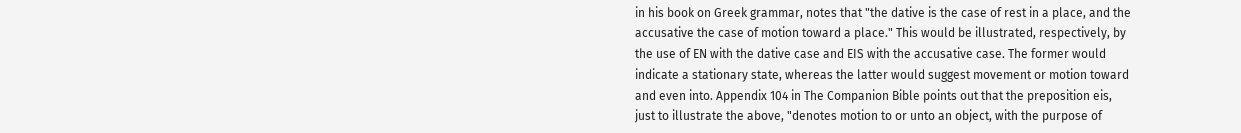in his book on Greek grammar, notes that "the dative is the case of rest in a place, and the accusative the case of motion toward a place." This would be illustrated, respectively, by the use of EN with the dative case and EIS with the accusative case. The former would indicate a stationary state, whereas the latter would suggest movement or motion toward and even into. Appendix 104 in The Companion Bible points out that the preposition eis, just to illustrate the above, "denotes motion to or unto an object, with the purpose of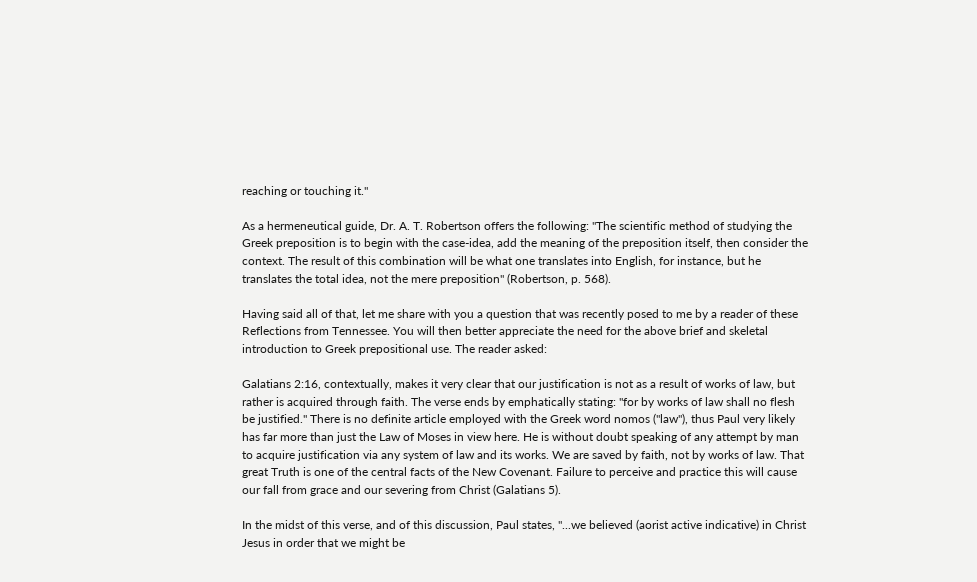reaching or touching it."

As a hermeneutical guide, Dr. A. T. Robertson offers the following: "The scientific method of studying the Greek preposition is to begin with the case-idea, add the meaning of the preposition itself, then consider the context. The result of this combination will be what one translates into English, for instance, but he translates the total idea, not the mere preposition" (Robertson, p. 568).

Having said all of that, let me share with you a question that was recently posed to me by a reader of these Reflections from Tennessee. You will then better appreciate the need for the above brief and skeletal introduction to Greek prepositional use. The reader asked:

Galatians 2:16, contextually, makes it very clear that our justification is not as a result of works of law, but rather is acquired through faith. The verse ends by emphatically stating: "for by works of law shall no flesh be justified." There is no definite article employed with the Greek word nomos ("law"), thus Paul very likely has far more than just the Law of Moses in view here. He is without doubt speaking of any attempt by man to acquire justification via any system of law and its works. We are saved by faith, not by works of law. That great Truth is one of the central facts of the New Covenant. Failure to perceive and practice this will cause our fall from grace and our severing from Christ (Galatians 5).

In the midst of this verse, and of this discussion, Paul states, "...we believed (aorist active indicative) in Christ Jesus in order that we might be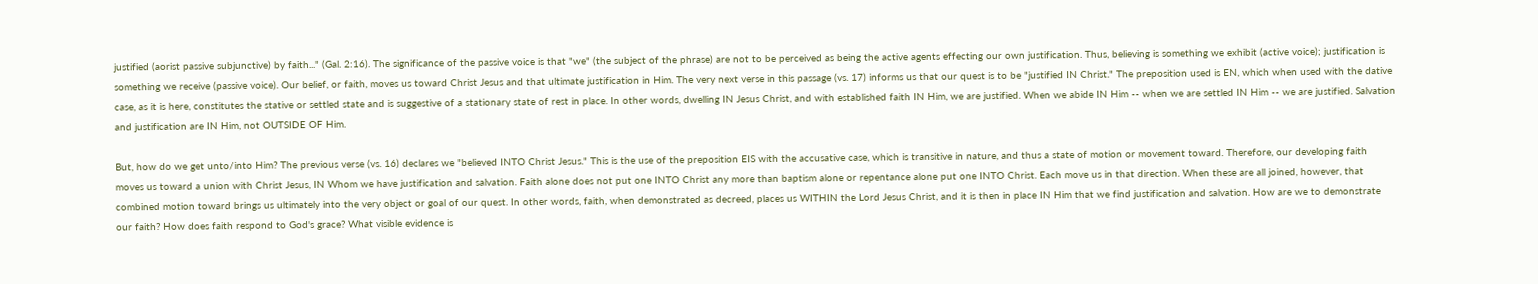justified (aorist passive subjunctive) by faith..." (Gal. 2:16). The significance of the passive voice is that "we" (the subject of the phrase) are not to be perceived as being the active agents effecting our own justification. Thus, believing is something we exhibit (active voice); justification is something we receive (passive voice). Our belief, or faith, moves us toward Christ Jesus and that ultimate justification in Him. The very next verse in this passage (vs. 17) informs us that our quest is to be "justified IN Christ." The preposition used is EN, which when used with the dative case, as it is here, constitutes the stative or settled state and is suggestive of a stationary state of rest in place. In other words, dwelling IN Jesus Christ, and with established faith IN Him, we are justified. When we abide IN Him -- when we are settled IN Him -- we are justified. Salvation and justification are IN Him, not OUTSIDE OF Him.

But, how do we get unto/into Him? The previous verse (vs. 16) declares we "believed INTO Christ Jesus." This is the use of the preposition EIS with the accusative case, which is transitive in nature, and thus a state of motion or movement toward. Therefore, our developing faith moves us toward a union with Christ Jesus, IN Whom we have justification and salvation. Faith alone does not put one INTO Christ any more than baptism alone or repentance alone put one INTO Christ. Each move us in that direction. When these are all joined, however, that combined motion toward brings us ultimately into the very object or goal of our quest. In other words, faith, when demonstrated as decreed, places us WITHIN the Lord Jesus Christ, and it is then in place IN Him that we find justification and salvation. How are we to demonstrate our faith? How does faith respond to God's grace? What visible evidence is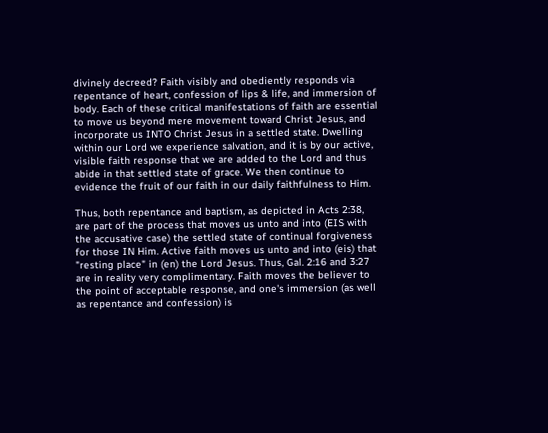divinely decreed? Faith visibly and obediently responds via repentance of heart, confession of lips & life, and immersion of body. Each of these critical manifestations of faith are essential to move us beyond mere movement toward Christ Jesus, and incorporate us INTO Christ Jesus in a settled state. Dwelling within our Lord we experience salvation, and it is by our active, visible faith response that we are added to the Lord and thus abide in that settled state of grace. We then continue to evidence the fruit of our faith in our daily faithfulness to Him.

Thus, both repentance and baptism, as depicted in Acts 2:38, are part of the process that moves us unto and into (EIS with the accusative case) the settled state of continual forgiveness for those IN Him. Active faith moves us unto and into (eis) that "resting place" in (en) the Lord Jesus. Thus, Gal. 2:16 and 3:27 are in reality very complimentary. Faith moves the believer to the point of acceptable response, and one's immersion (as well as repentance and confession) is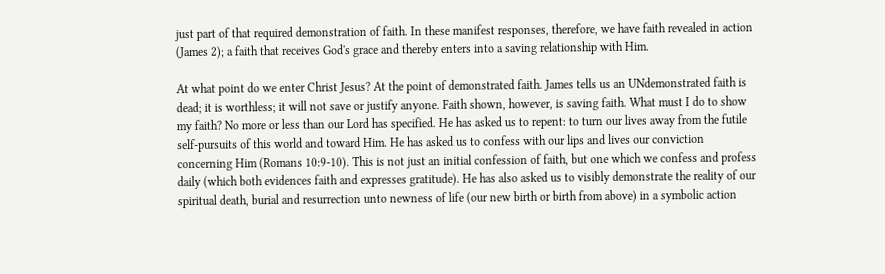just part of that required demonstration of faith. In these manifest responses, therefore, we have faith revealed in action (James 2); a faith that receives God's grace and thereby enters into a saving relationship with Him.

At what point do we enter Christ Jesus? At the point of demonstrated faith. James tells us an UNdemonstrated faith is dead; it is worthless; it will not save or justify anyone. Faith shown, however, is saving faith. What must I do to show my faith? No more or less than our Lord has specified. He has asked us to repent: to turn our lives away from the futile self-pursuits of this world and toward Him. He has asked us to confess with our lips and lives our conviction concerning Him (Romans 10:9-10). This is not just an initial confession of faith, but one which we confess and profess daily (which both evidences faith and expresses gratitude). He has also asked us to visibly demonstrate the reality of our spiritual death, burial and resurrection unto newness of life (our new birth or birth from above) in a symbolic action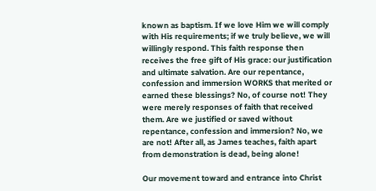known as baptism. If we love Him we will comply with His requirements; if we truly believe, we will willingly respond. This faith response then receives the free gift of His grace: our justification and ultimate salvation. Are our repentance, confession and immersion WORKS that merited or earned these blessings? No, of course not! They were merely responses of faith that received them. Are we justified or saved without repentance, confession and immersion? No, we are not! After all, as James teaches, faith apart from demonstration is dead, being alone!

Our movement toward and entrance into Christ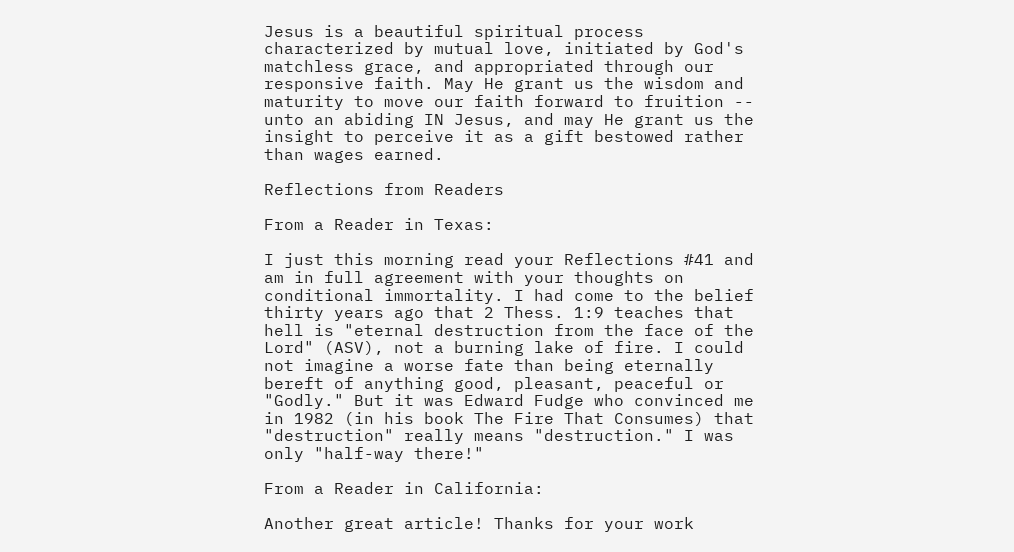Jesus is a beautiful spiritual process characterized by mutual love, initiated by God's matchless grace, and appropriated through our responsive faith. May He grant us the wisdom and maturity to move our faith forward to fruition -- unto an abiding IN Jesus, and may He grant us the insight to perceive it as a gift bestowed rather than wages earned.

Reflections from Readers

From a Reader in Texas:

I just this morning read your Reflections #41 and am in full agreement with your thoughts on conditional immortality. I had come to the belief thirty years ago that 2 Thess. 1:9 teaches that hell is "eternal destruction from the face of the Lord" (ASV), not a burning lake of fire. I could not imagine a worse fate than being eternally bereft of anything good, pleasant, peaceful or "Godly." But it was Edward Fudge who convinced me in 1982 (in his book The Fire That Consumes) that "destruction" really means "destruction." I was only "half-way there!"

From a Reader in California:

Another great article! Thanks for your work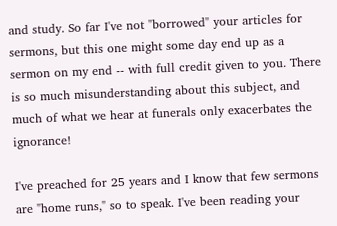and study. So far I've not "borrowed" your articles for sermons, but this one might some day end up as a sermon on my end -- with full credit given to you. There is so much misunderstanding about this subject, and much of what we hear at funerals only exacerbates the ignorance!

I've preached for 25 years and I know that few sermons are "home runs," so to speak. I've been reading your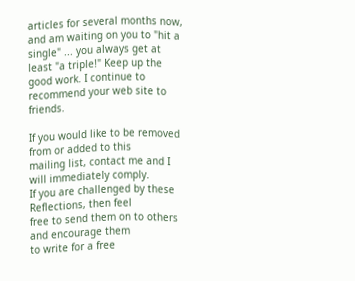articles for several months now, and am waiting on you to "hit a single" ... you always get at least "a triple!" Keep up the good work. I continue to recommend your web site to friends.

If you would like to be removed from or added to this
mailing list, contact me and I will immediately comply.
If you are challenged by these Reflections, then feel
free to send them on to others and encourage them
to write for a free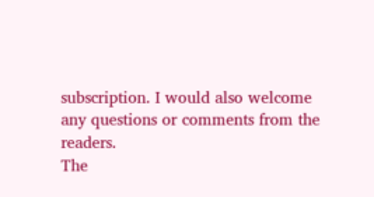subscription. I would also welcome
any questions or comments from the readers.
The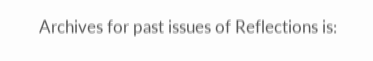Archives for past issues of Reflections is: